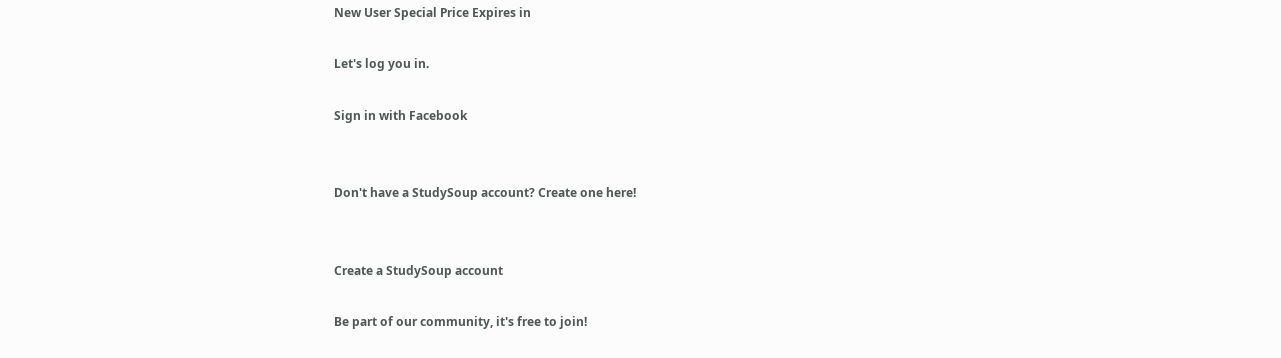New User Special Price Expires in

Let's log you in.

Sign in with Facebook


Don't have a StudySoup account? Create one here!


Create a StudySoup account

Be part of our community, it's free to join!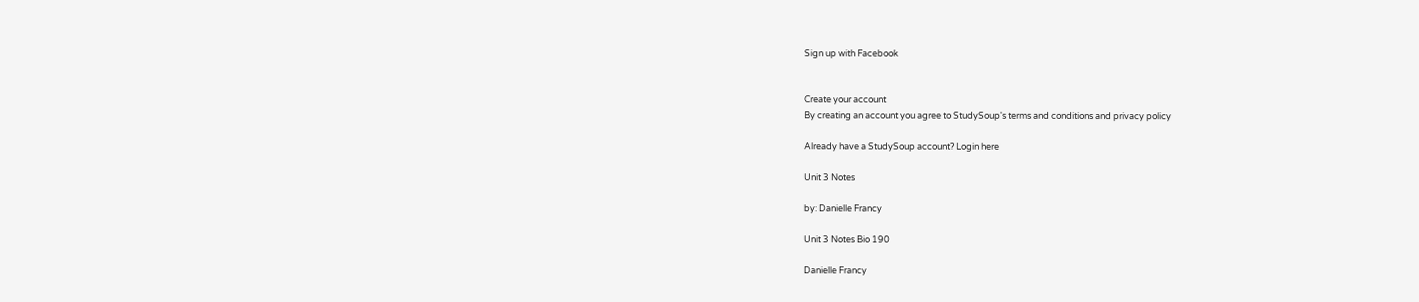Sign up with Facebook


Create your account
By creating an account you agree to StudySoup's terms and conditions and privacy policy

Already have a StudySoup account? Login here

Unit 3 Notes

by: Danielle Francy

Unit 3 Notes Bio 190

Danielle Francy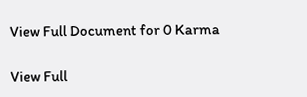View Full Document for 0 Karma

View Full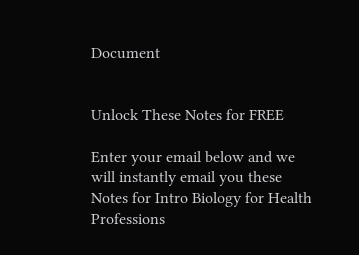Document


Unlock These Notes for FREE

Enter your email below and we will instantly email you these Notes for Intro Biology for Health Professions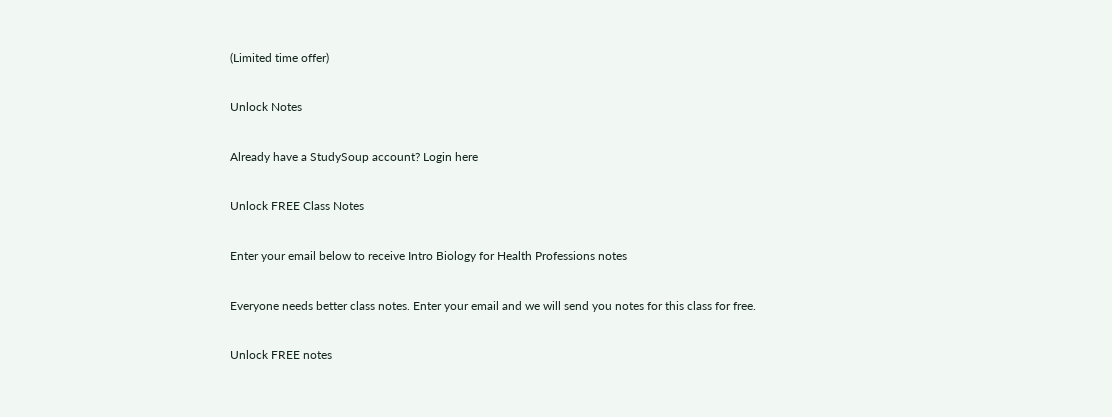(Limited time offer)

Unlock Notes

Already have a StudySoup account? Login here

Unlock FREE Class Notes

Enter your email below to receive Intro Biology for Health Professions notes

Everyone needs better class notes. Enter your email and we will send you notes for this class for free.

Unlock FREE notes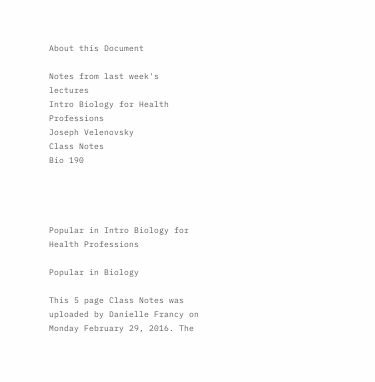About this Document

Notes from last week's lectures
Intro Biology for Health Professions
Joseph Velenovsky
Class Notes
Bio 190




Popular in Intro Biology for Health Professions

Popular in Biology

This 5 page Class Notes was uploaded by Danielle Francy on Monday February 29, 2016. The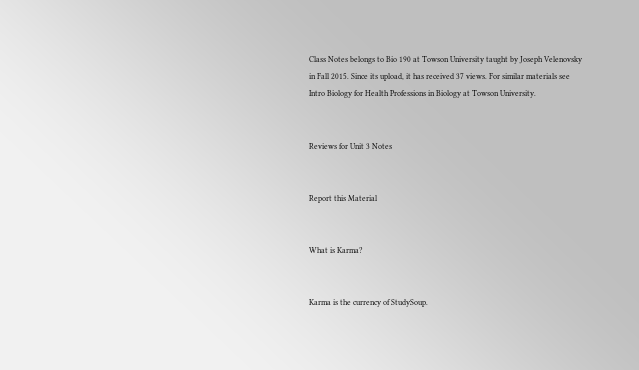Class Notes belongs to Bio 190 at Towson University taught by Joseph Velenovsky in Fall 2015. Since its upload, it has received 37 views. For similar materials see Intro Biology for Health Professions in Biology at Towson University.


Reviews for Unit 3 Notes


Report this Material


What is Karma?


Karma is the currency of StudySoup.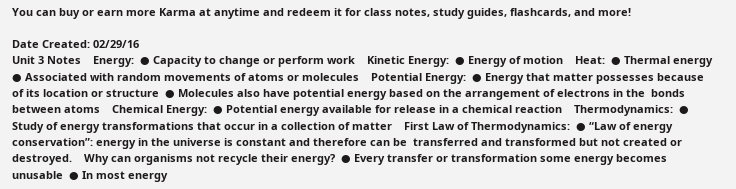You can buy or earn more Karma at anytime and redeem it for class notes, study guides, flashcards, and more!

Date Created: 02/29/16
Unit 3 Notes    Energy:  ● Capacity to change or perform work    Kinetic Energy:  ● Energy of motion    Heat:  ● Thermal energy  ● Associated with random movements of atoms or molecules    Potential Energy:  ● Energy that matter possesses because of its location or structure  ● Molecules also have potential energy based on the arrangement of electrons in the  bonds between atoms    Chemical Energy:  ● Potential energy available for release in a chemical reaction    Thermodynamics:  ● Study of energy transformations that occur in a collection of matter    First Law of Thermodynamics:  ● “Law of energy conservation”: energy in the universe is constant and therefore can be  transferred and transformed but not created or destroyed.    Why can organisms not recycle their energy?  ● Every transfer or transformation some energy becomes unusable  ● In most energy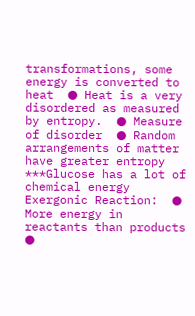transformations, some energy is converted to heat  ● Heat is a very disordered as measured by entropy.  ● Measure of disorder  ● Random arrangements of matter have greater entropy    ***Glucose has a lot of chemical energy    Exergonic Reaction:  ● More energy in reactants than products  ●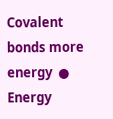Covalent bonds more energy  ● Energy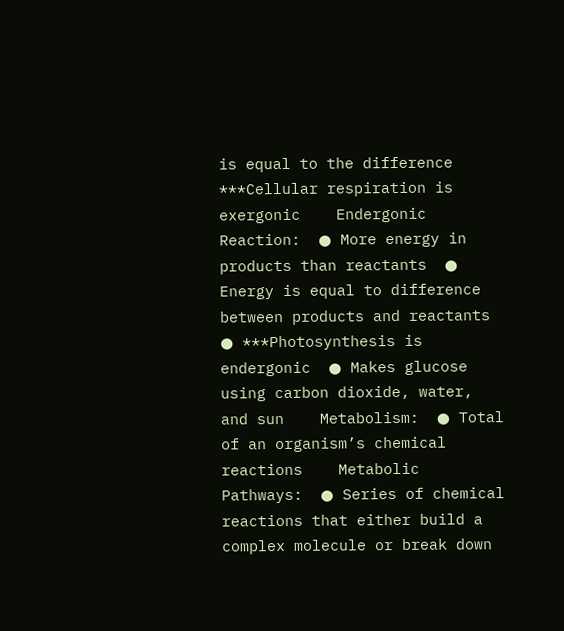is equal to the difference    ***Cellular respiration is exergonic    Endergonic Reaction:  ● More energy in products than reactants  ● Energy is equal to difference between products and reactants  ● ***Photosynthesis is endergonic  ● Makes glucose using carbon dioxide, water, and sun    Metabolism:  ● Total of an organism’s chemical reactions    Metabolic Pathways:  ● Series of chemical reactions that either build a complex molecule or break down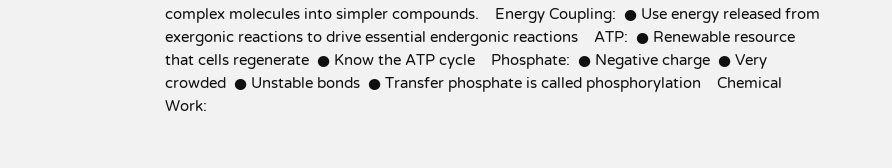complex molecules into simpler compounds.    Energy Coupling:  ● Use energy released from exergonic reactions to drive essential endergonic reactions    ATP:  ● Renewable resource that cells regenerate  ● Know the ATP cycle    Phosphate:  ● Negative charge  ● Very crowded  ● Unstable bonds  ● Transfer phosphate is called phosphorylation    Chemical Work: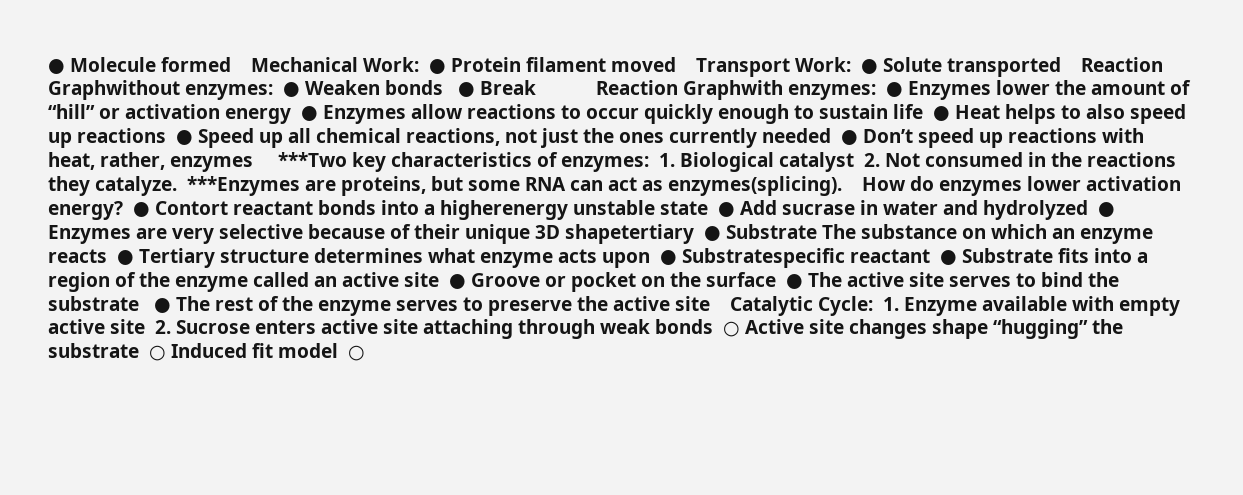● Molecule formed    Mechanical Work:  ● Protein filament moved    Transport Work:  ● Solute transported    Reaction Graphwithout enzymes:  ● Weaken bonds   ● Break            Reaction Graphwith enzymes:  ● Enzymes lower the amount of “hill” or activation energy  ● Enzymes allow reactions to occur quickly enough to sustain life  ● Heat helps to also speed up reactions  ● Speed up all chemical reactions, not just the ones currently needed  ● Don’t speed up reactions with heat, rather, enzymes     ***Two key characteristics of enzymes:  1. Biological catalyst  2. Not consumed in the reactions they catalyze.  ***Enzymes are proteins, but some RNA can act as enzymes(splicing).    How do enzymes lower activation energy?  ● Contort reactant bonds into a higherenergy unstable state  ● Add sucrase in water and hydrolyzed  ● Enzymes are very selective because of their unique 3D shapetertiary  ● Substrate The substance on which an enzyme reacts  ● Tertiary structure determines what enzyme acts upon  ● Substratespecific reactant  ● Substrate fits into a region of the enzyme called an active site  ● Groove or pocket on the surface  ● The active site serves to bind the substrate   ● The rest of the enzyme serves to preserve the active site    Catalytic Cycle:  1. Enzyme available with empty active site  2. Sucrose enters active site attaching through weak bonds  ○ Active site changes shape “hugging” the substrate  ○ Induced fit model  ○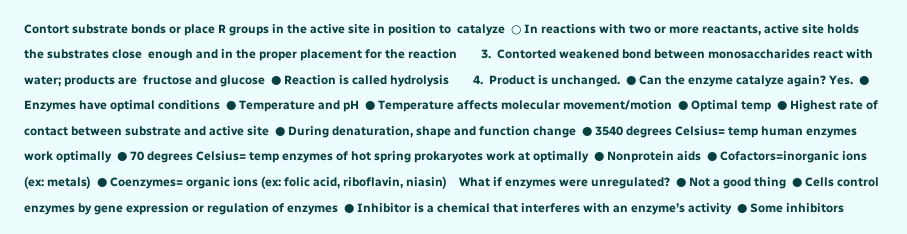Contort substrate bonds or place R groups in the active site in position to  catalyze  ○ In reactions with two or more reactants, active site holds the substrates close  enough and in the proper placement for the reaction        3.  Contorted weakened bond between monosaccharides react with water; products are  fructose and glucose  ● Reaction is called hydrolysis        4.  Product is unchanged.  ● Can the enzyme catalyze again? Yes.  ● Enzymes have optimal conditions  ● Temperature and pH  ● Temperature affects molecular movement/motion  ● Optimal temp  ● Highest rate of contact between substrate and active site  ● During denaturation, shape and function change  ● 3540 degrees Celsius= temp human enzymes work optimally  ● 70 degrees Celsius= temp enzymes of hot spring prokaryotes work at optimally  ● Nonprotein aids  ● Cofactors=inorganic ions (ex: metals)  ● Coenzymes= organic ions (ex: folic acid, riboflavin, niasin)    What if enzymes were unregulated?  ● Not a good thing  ● Cells control enzymes by gene expression or regulation of enzymes  ● Inhibitor is a chemical that interferes with an enzyme’s activity  ● Some inhibitors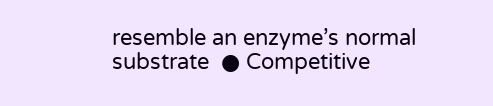resemble an enzyme’s normal substrate  ● Competitive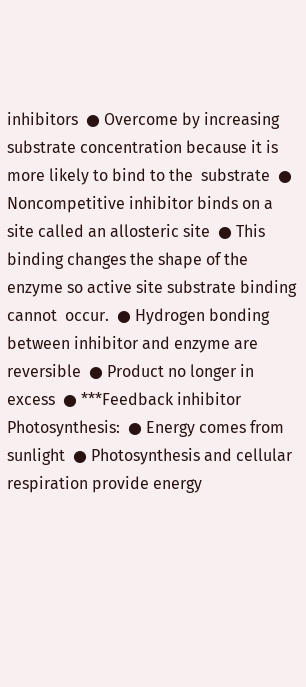inhibitors  ● Overcome by increasing substrate concentration because it is more likely to bind to the  substrate  ● Noncompetitive inhibitor binds on a site called an allosteric site  ● This binding changes the shape of the enzyme so active site substrate binding cannot  occur.  ● Hydrogen bonding between inhibitor and enzyme are reversible  ● Product no longer in excess  ● ***Feedback inhibitor    Photosynthesis:  ● Energy comes from sunlight  ● Photosynthesis and cellular respiration provide energy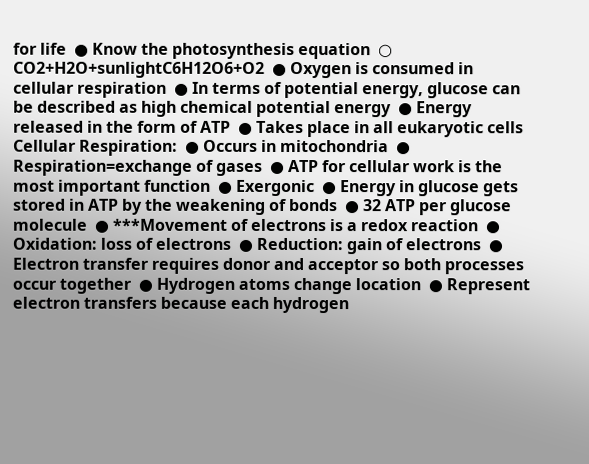for life  ● Know the photosynthesis equation  ○ CO2+H2O+sunlightC6H12O6+O2  ● Oxygen is consumed in cellular respiration  ● In terms of potential energy, glucose can be described as high chemical potential energy  ● Energy released in the form of ATP  ● Takes place in all eukaryotic cells    Cellular Respiration:  ● Occurs in mitochondria  ● Respiration=exchange of gases  ● ATP for cellular work is the most important function  ● Exergonic  ● Energy in glucose gets stored in ATP by the weakening of bonds  ● 32 ATP per glucose molecule  ● ***Movement of electrons is a redox reaction  ● Oxidation: loss of electrons  ● Reduction: gain of electrons  ● Electron transfer requires donor and acceptor so both processes occur together  ● Hydrogen atoms change location  ● Represent electron transfers because each hydrogen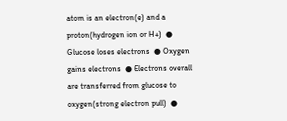atom is an electron(e) and a  proton(hydrogen ion or H+)  ● Glucose loses electrons  ● Oxygen gains electrons  ● Electrons overall are transferred from glucose to oxygen(strong electron pull)  ●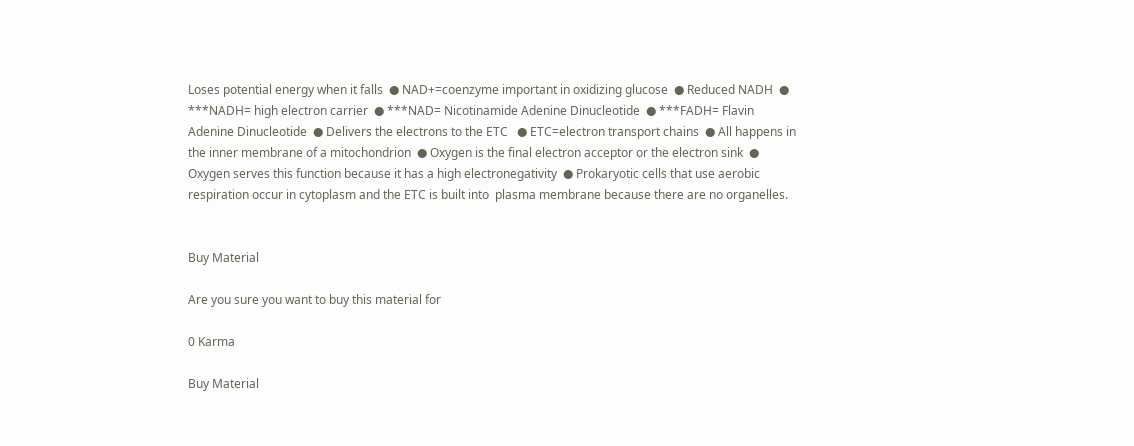Loses potential energy when it falls  ● NAD+=coenzyme important in oxidizing glucose  ● Reduced NADH  ● ***NADH= high electron carrier  ● ***NAD= Nicotinamide Adenine Dinucleotide  ● ***FADH= Flavin Adenine Dinucleotide  ● Delivers the electrons to the ETC   ● ETC=electron transport chains  ● All happens in the inner membrane of a mitochondrion  ● Oxygen is the final electron acceptor or the electron sink  ● Oxygen serves this function because it has a high electronegativity  ● Prokaryotic cells that use aerobic respiration occur in cytoplasm and the ETC is built into  plasma membrane because there are no organelles.


Buy Material

Are you sure you want to buy this material for

0 Karma

Buy Material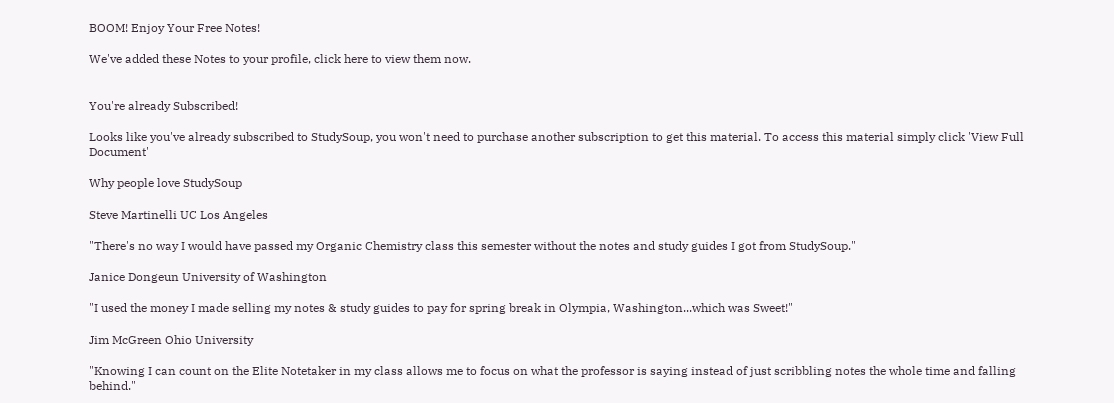BOOM! Enjoy Your Free Notes!

We've added these Notes to your profile, click here to view them now.


You're already Subscribed!

Looks like you've already subscribed to StudySoup, you won't need to purchase another subscription to get this material. To access this material simply click 'View Full Document'

Why people love StudySoup

Steve Martinelli UC Los Angeles

"There's no way I would have passed my Organic Chemistry class this semester without the notes and study guides I got from StudySoup."

Janice Dongeun University of Washington

"I used the money I made selling my notes & study guides to pay for spring break in Olympia, Washington...which was Sweet!"

Jim McGreen Ohio University

"Knowing I can count on the Elite Notetaker in my class allows me to focus on what the professor is saying instead of just scribbling notes the whole time and falling behind."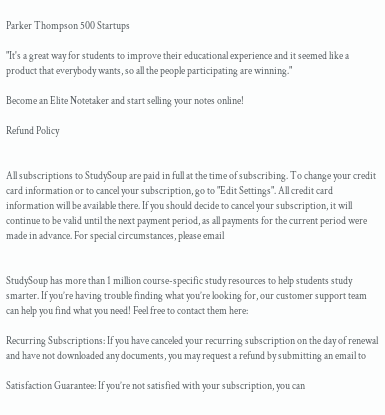Parker Thompson 500 Startups

"It's a great way for students to improve their educational experience and it seemed like a product that everybody wants, so all the people participating are winning."

Become an Elite Notetaker and start selling your notes online!

Refund Policy


All subscriptions to StudySoup are paid in full at the time of subscribing. To change your credit card information or to cancel your subscription, go to "Edit Settings". All credit card information will be available there. If you should decide to cancel your subscription, it will continue to be valid until the next payment period, as all payments for the current period were made in advance. For special circumstances, please email


StudySoup has more than 1 million course-specific study resources to help students study smarter. If you’re having trouble finding what you’re looking for, our customer support team can help you find what you need! Feel free to contact them here:

Recurring Subscriptions: If you have canceled your recurring subscription on the day of renewal and have not downloaded any documents, you may request a refund by submitting an email to

Satisfaction Guarantee: If you’re not satisfied with your subscription, you can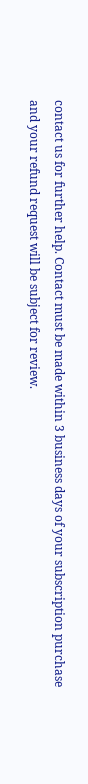contact us for further help. Contact must be made within 3 business days of your subscription purchase and your refund request will be subject for review.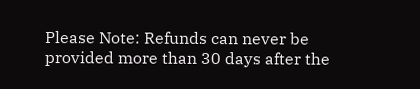Please Note: Refunds can never be provided more than 30 days after the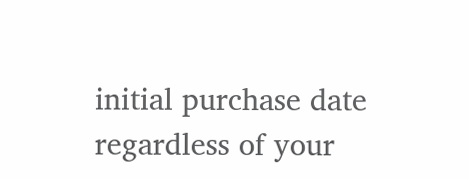initial purchase date regardless of your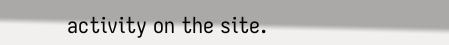activity on the site.